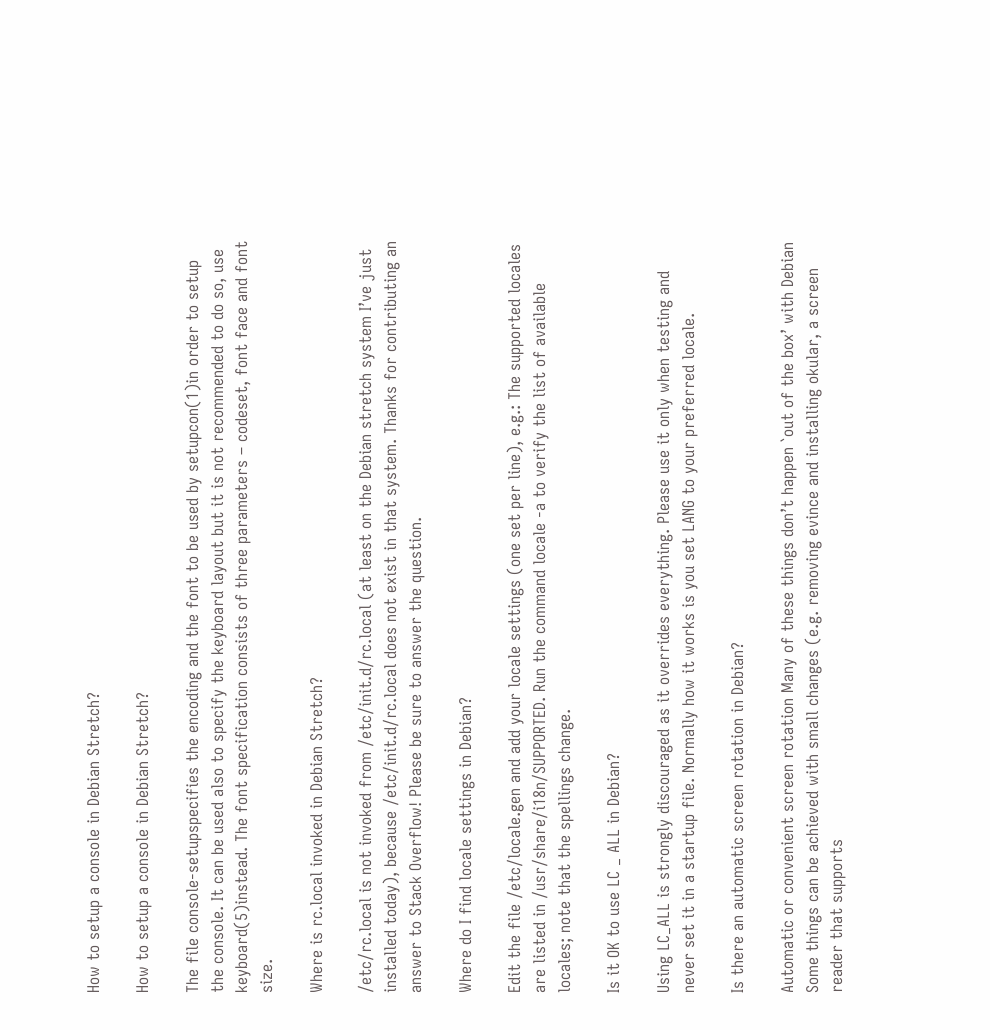How to setup a console in Debian Stretch?

How to setup a console in Debian Stretch?

The file console-setupspecifies the encoding and the font to be used by setupcon(1)in order to setup the console. It can be used also to specify the keyboard layout but it is not recommended to do so, use keyboard(5)instead. The font specification consists of three parameters – codeset, font face and font size.

Where is rc.local invoked in Debian Stretch?

/etc/rc.local is not invoked from /etc/init.d/rc.local (at least on the Debian stretch system I’ve just installed today), because /etc/init.d/rc.local does not exist in that system. Thanks for contributing an answer to Stack Overflow! Please be sure to answer the question.

Where do I find locale settings in Debian?

Edit the file /etc/locale.gen and add your locale settings (one set per line), e.g.: The supported locales are listed in /usr/share/i18n/SUPPORTED. Run the command locale -a to verify the list of available locales; note that the spellings change.

Is it OK to use LC _ ALL in Debian?

Using LC_ALL is strongly discouraged as it overrides everything. Please use it only when testing and never set it in a startup file. Normally how it works is you set LANG to your preferred locale.

Is there an automatic screen rotation in Debian?

Automatic or convenient screen rotation Many of these things don’t happen `out of the box’ with Debian Some things can be achieved with small changes (e.g. removing evince and installing okular, a screen reader that supports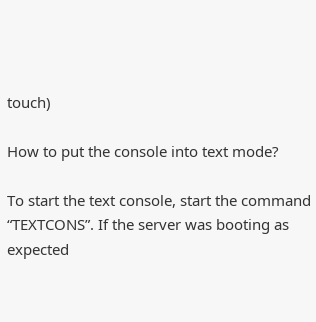touch)

How to put the console into text mode?

To start the text console, start the command “TEXTCONS”. If the server was booting as expected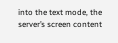into the text mode, the server’s screen content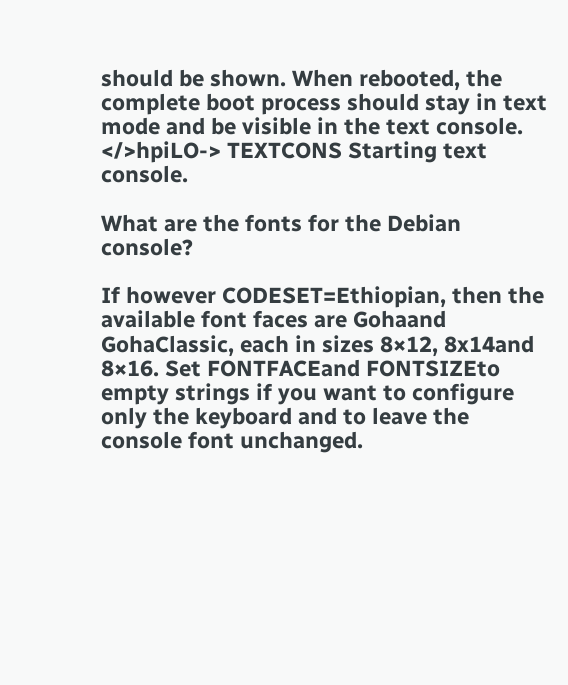should be shown. When rebooted, the complete boot process should stay in text mode and be visible in the text console. </>hpiLO-> TEXTCONS Starting text console.

What are the fonts for the Debian console?

If however CODESET=Ethiopian, then the available font faces are Gohaand GohaClassic, each in sizes 8×12, 8x14and 8×16. Set FONTFACEand FONTSIZEto empty strings if you want to configure only the keyboard and to leave the console font unchanged.